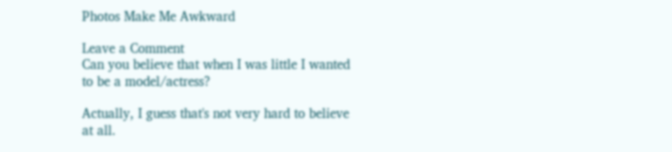Photos Make Me Awkward

Leave a Comment
Can you believe that when I was little I wanted to be a model/actress?

Actually, I guess that's not very hard to believe at all.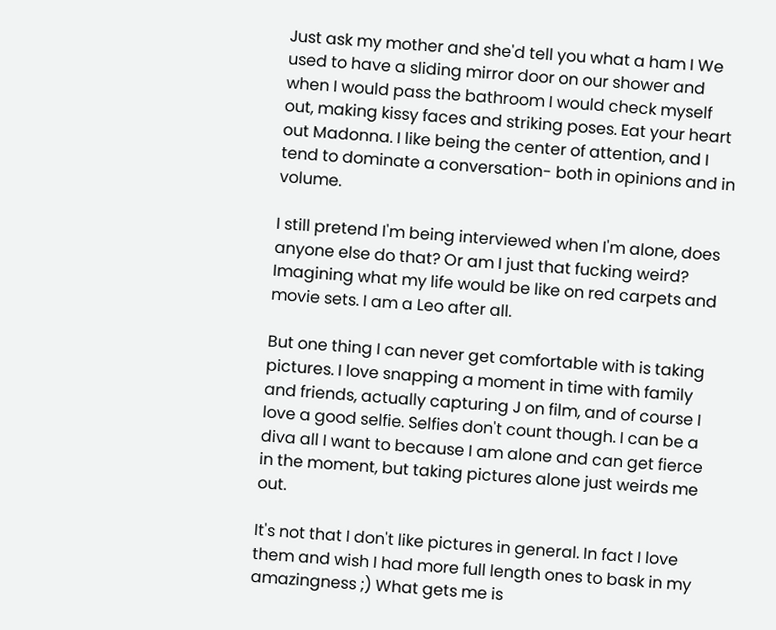Just ask my mother and she'd tell you what a ham I We used to have a sliding mirror door on our shower and when I would pass the bathroom I would check myself out, making kissy faces and striking poses. Eat your heart out Madonna. I like being the center of attention, and I tend to dominate a conversation- both in opinions and in volume.

I still pretend I'm being interviewed when I'm alone, does anyone else do that? Or am I just that fucking weird? Imagining what my life would be like on red carpets and movie sets. I am a Leo after all.

But one thing I can never get comfortable with is taking pictures. I love snapping a moment in time with family and friends, actually capturing J on film, and of course I love a good selfie. Selfies don't count though. I can be a diva all I want to because I am alone and can get fierce in the moment, but taking pictures alone just weirds me out.

It's not that I don't like pictures in general. In fact I love them and wish I had more full length ones to bask in my amazingness ;) What gets me is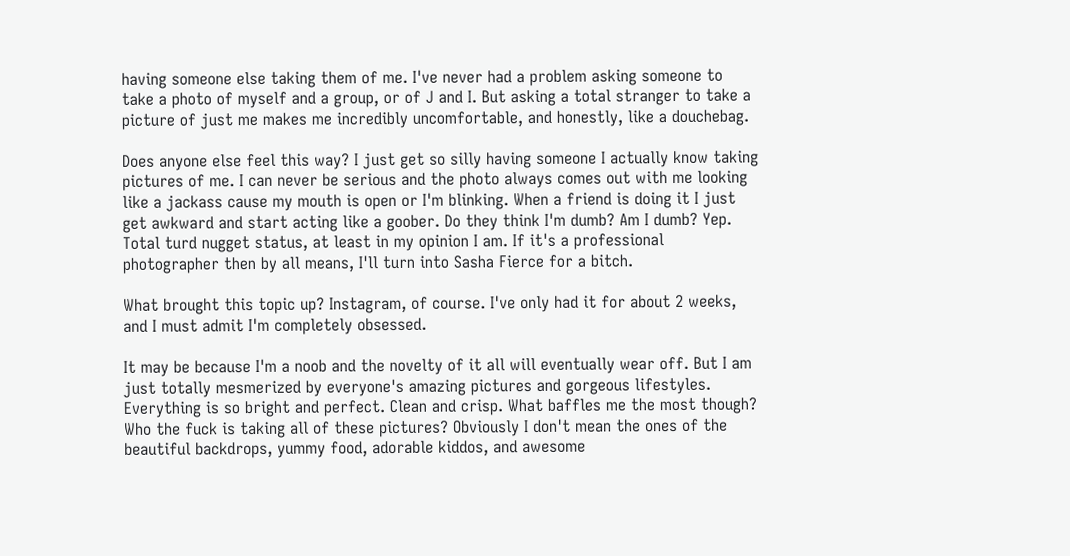having someone else taking them of me. I've never had a problem asking someone to take a photo of myself and a group, or of J and I. But asking a total stranger to take a picture of just me makes me incredibly uncomfortable, and honestly, like a douchebag.

Does anyone else feel this way? I just get so silly having someone I actually know taking pictures of me. I can never be serious and the photo always comes out with me looking like a jackass cause my mouth is open or I'm blinking. When a friend is doing it I just get awkward and start acting like a goober. Do they think I'm dumb? Am I dumb? Yep. Total turd nugget status, at least in my opinion I am. If it's a professional photographer then by all means, I'll turn into Sasha Fierce for a bitch.

What brought this topic up? Instagram, of course. I've only had it for about 2 weeks, and I must admit I'm completely obsessed.

It may be because I'm a noob and the novelty of it all will eventually wear off. But I am just totally mesmerized by everyone's amazing pictures and gorgeous lifestyles. Everything is so bright and perfect. Clean and crisp. What baffles me the most though? Who the fuck is taking all of these pictures? Obviously I don't mean the ones of the beautiful backdrops, yummy food, adorable kiddos, and awesome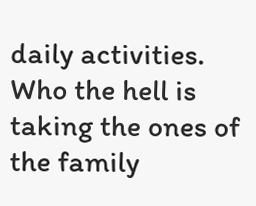daily activities. Who the hell is taking the ones of the family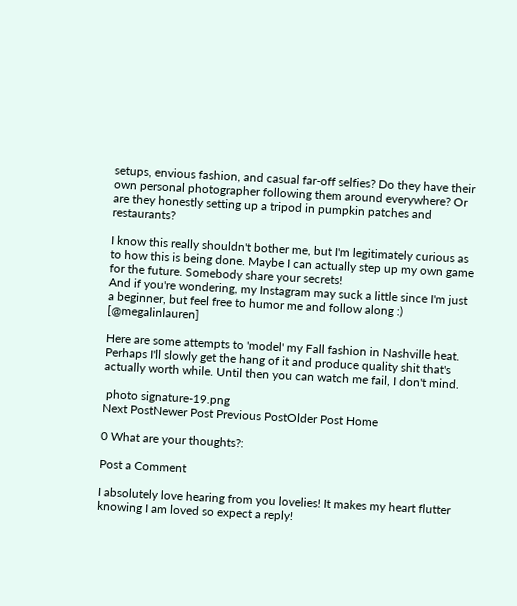setups, envious fashion, and casual far-off selfies? Do they have their own personal photographer following them around everywhere? Or are they honestly setting up a tripod in pumpkin patches and restaurants?

I know this really shouldn't bother me, but I'm legitimately curious as to how this is being done. Maybe I can actually step up my own game for the future. Somebody share your secrets!
And if you're wondering, my Instagram may suck a little since I'm just a beginner, but feel free to humor me and follow along :) [@megalinlauren]

Here are some attempts to 'model' my Fall fashion in Nashville heat. Perhaps I'll slowly get the hang of it and produce quality shit that's actually worth while. Until then you can watch me fail, I don't mind.

 photo signature-19.png
Next PostNewer Post Previous PostOlder Post Home

0 What are your thoughts?:

Post a Comment

I absolutely love hearing from you lovelies! It makes my heart flutter knowing I am loved so expect a reply!